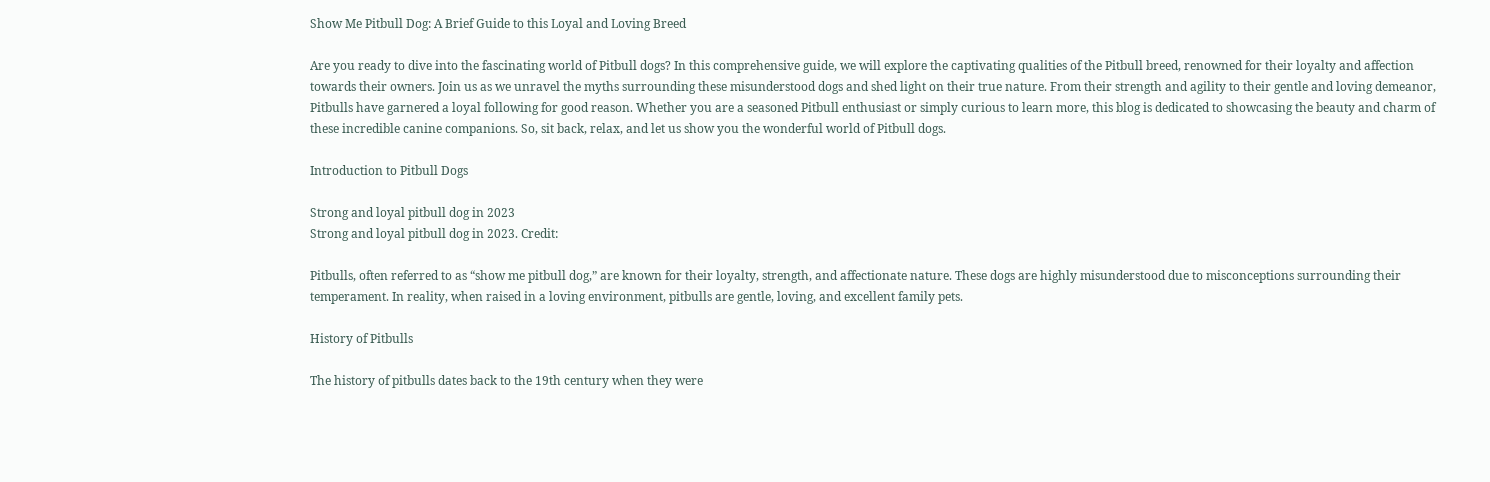Show Me Pitbull Dog: A Brief Guide to this Loyal and Loving Breed

Are you ready to dive into the fascinating world of Pitbull dogs? In this comprehensive guide, we will explore the captivating qualities of the Pitbull breed, renowned for their loyalty and affection towards their owners. Join us as we unravel the myths surrounding these misunderstood dogs and shed light on their true nature. From their strength and agility to their gentle and loving demeanor, Pitbulls have garnered a loyal following for good reason. Whether you are a seasoned Pitbull enthusiast or simply curious to learn more, this blog is dedicated to showcasing the beauty and charm of these incredible canine companions. So, sit back, relax, and let us show you the wonderful world of Pitbull dogs.

Introduction to Pitbull Dogs

Strong and loyal pitbull dog in 2023
Strong and loyal pitbull dog in 2023. Credit:

Pitbulls, often referred to as “show me pitbull dog,” are known for their loyalty, strength, and affectionate nature. These dogs are highly misunderstood due to misconceptions surrounding their temperament. In reality, when raised in a loving environment, pitbulls are gentle, loving, and excellent family pets.

History of Pitbulls

The history of pitbulls dates back to the 19th century when they were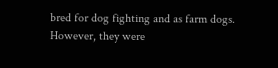bred for dog fighting and as farm dogs. However, they were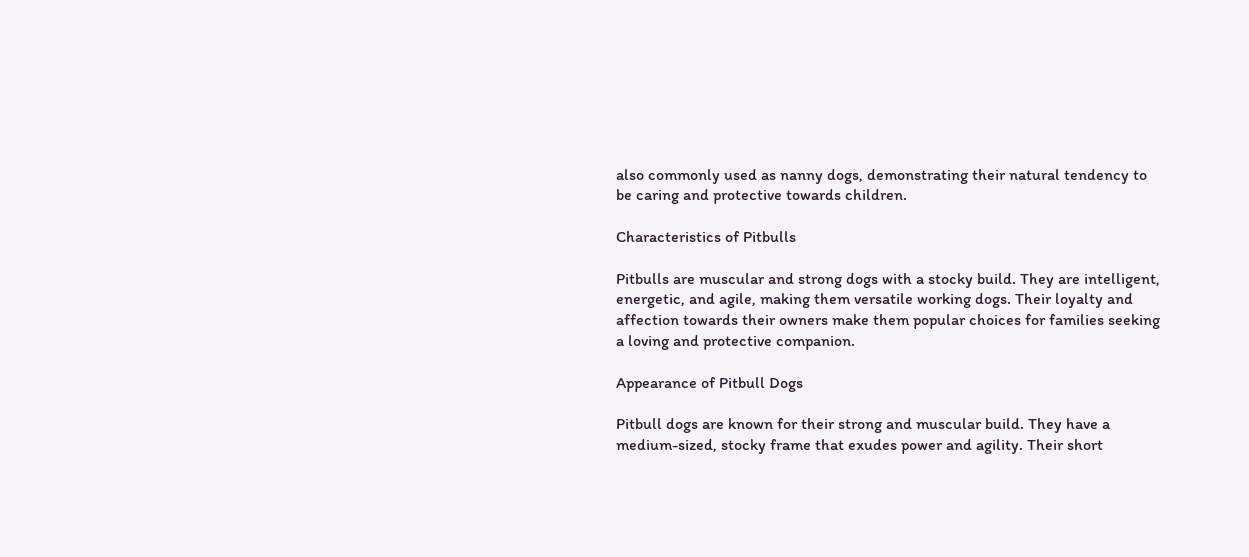also commonly used as nanny dogs, demonstrating their natural tendency to be caring and protective towards children.

Characteristics of Pitbulls

Pitbulls are muscular and strong dogs with a stocky build. They are intelligent, energetic, and agile, making them versatile working dogs. Their loyalty and affection towards their owners make them popular choices for families seeking a loving and protective companion.

Appearance of Pitbull Dogs

Pitbull dogs are known for their strong and muscular build. They have a medium-sized, stocky frame that exudes power and agility. Their short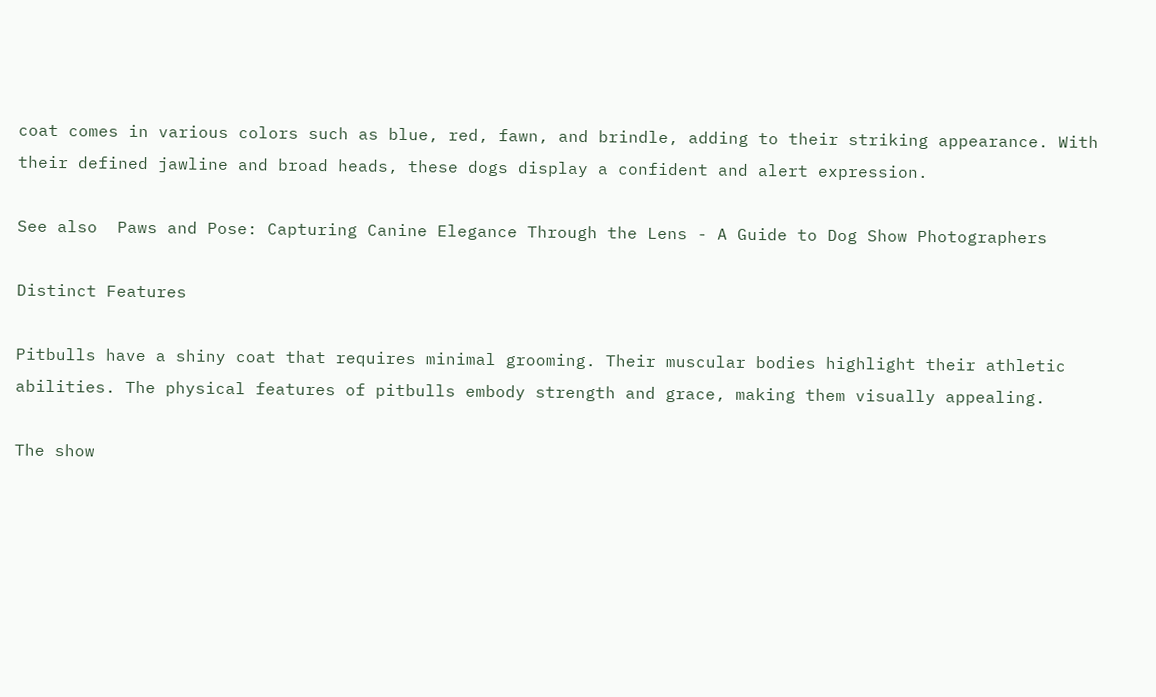coat comes in various colors such as blue, red, fawn, and brindle, adding to their striking appearance. With their defined jawline and broad heads, these dogs display a confident and alert expression.

See also  Paws and Pose: Capturing Canine Elegance Through the Lens - A Guide to Dog Show Photographers

Distinct Features

Pitbulls have a shiny coat that requires minimal grooming. Their muscular bodies highlight their athletic abilities. The physical features of pitbulls embody strength and grace, making them visually appealing.

The show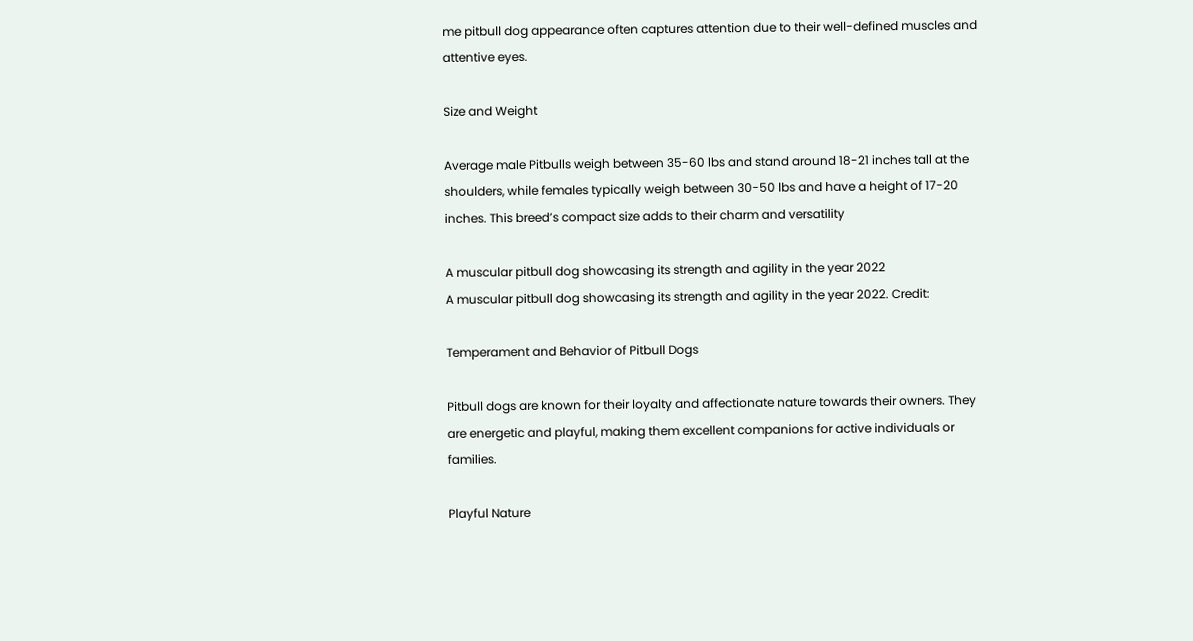me pitbull dog appearance often captures attention due to their well-defined muscles and attentive eyes.

Size and Weight

Average male Pitbulls weigh between 35-60 lbs and stand around 18-21 inches tall at the shoulders, while females typically weigh between 30-50 lbs and have a height of 17-20 inches. This breed’s compact size adds to their charm and versatility

A muscular pitbull dog showcasing its strength and agility in the year 2022
A muscular pitbull dog showcasing its strength and agility in the year 2022. Credit:

Temperament and Behavior of Pitbull Dogs

Pitbull dogs are known for their loyalty and affectionate nature towards their owners. They are energetic and playful, making them excellent companions for active individuals or families.

Playful Nature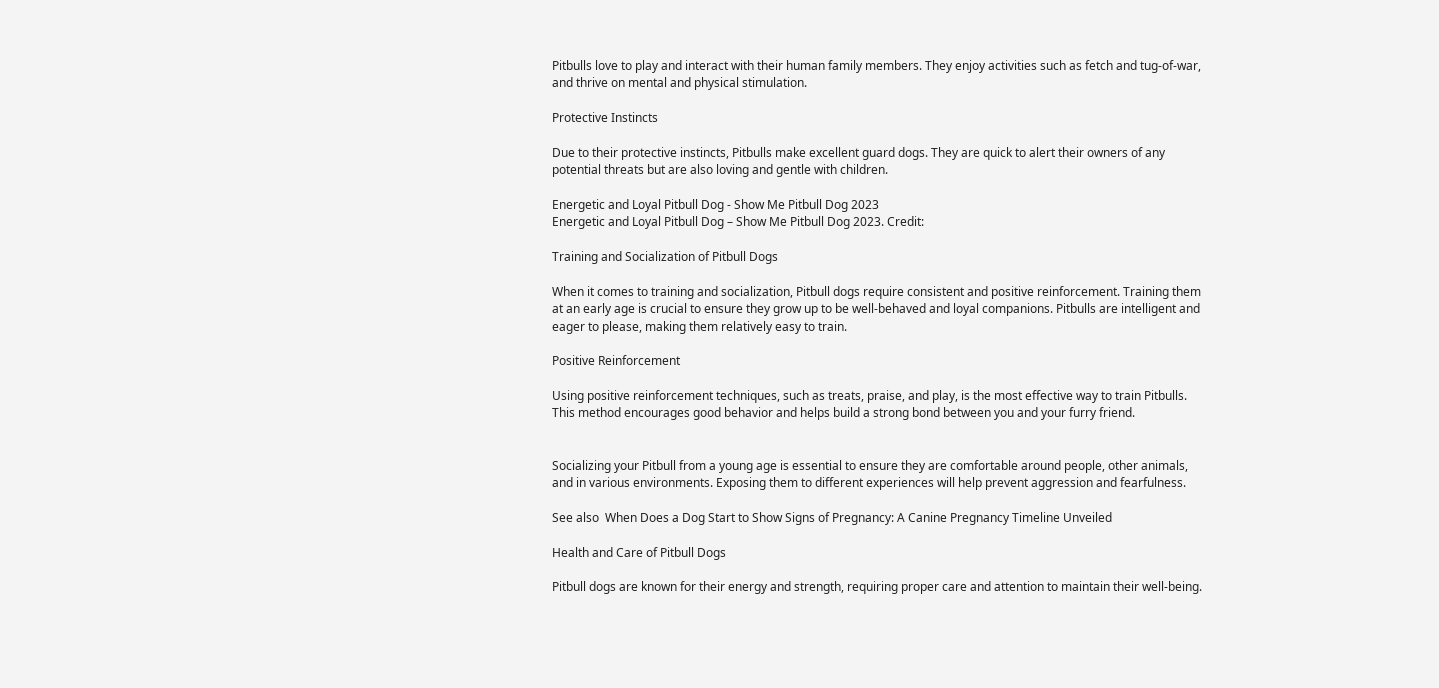Pitbulls love to play and interact with their human family members. They enjoy activities such as fetch and tug-of-war, and thrive on mental and physical stimulation.

Protective Instincts

Due to their protective instincts, Pitbulls make excellent guard dogs. They are quick to alert their owners of any potential threats but are also loving and gentle with children.

Energetic and Loyal Pitbull Dog - Show Me Pitbull Dog 2023
Energetic and Loyal Pitbull Dog – Show Me Pitbull Dog 2023. Credit:

Training and Socialization of Pitbull Dogs

When it comes to training and socialization, Pitbull dogs require consistent and positive reinforcement. Training them at an early age is crucial to ensure they grow up to be well-behaved and loyal companions. Pitbulls are intelligent and eager to please, making them relatively easy to train.

Positive Reinforcement

Using positive reinforcement techniques, such as treats, praise, and play, is the most effective way to train Pitbulls. This method encourages good behavior and helps build a strong bond between you and your furry friend.


Socializing your Pitbull from a young age is essential to ensure they are comfortable around people, other animals, and in various environments. Exposing them to different experiences will help prevent aggression and fearfulness.

See also  When Does a Dog Start to Show Signs of Pregnancy: A Canine Pregnancy Timeline Unveiled

Health and Care of Pitbull Dogs

Pitbull dogs are known for their energy and strength, requiring proper care and attention to maintain their well-being.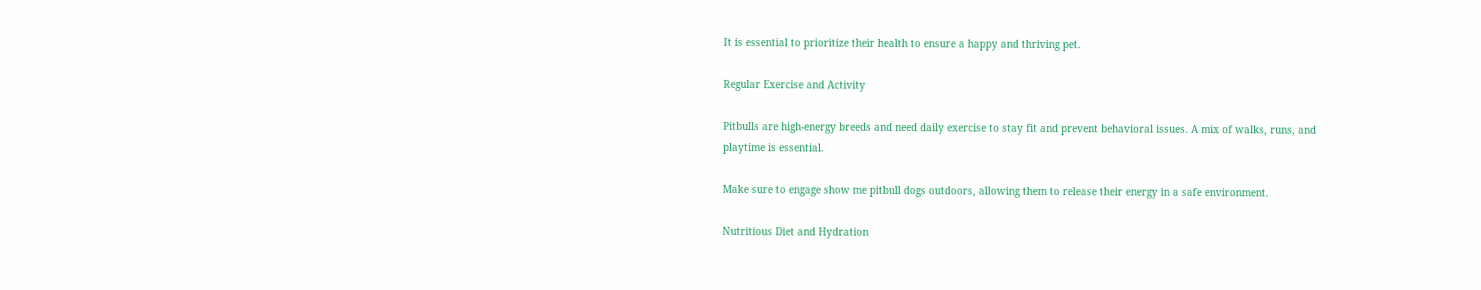It is essential to prioritize their health to ensure a happy and thriving pet.

Regular Exercise and Activity

Pitbulls are high-energy breeds and need daily exercise to stay fit and prevent behavioral issues. A mix of walks, runs, and playtime is essential.

Make sure to engage show me pitbull dogs outdoors, allowing them to release their energy in a safe environment.

Nutritious Diet and Hydration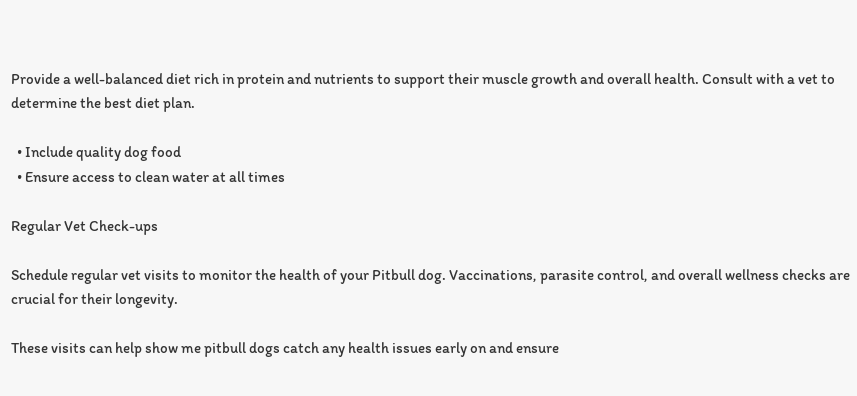Provide a well-balanced diet rich in protein and nutrients to support their muscle growth and overall health. Consult with a vet to determine the best diet plan.

  • Include quality dog food
  • Ensure access to clean water at all times

Regular Vet Check-ups

Schedule regular vet visits to monitor the health of your Pitbull dog. Vaccinations, parasite control, and overall wellness checks are crucial for their longevity.

These visits can help show me pitbull dogs catch any health issues early on and ensure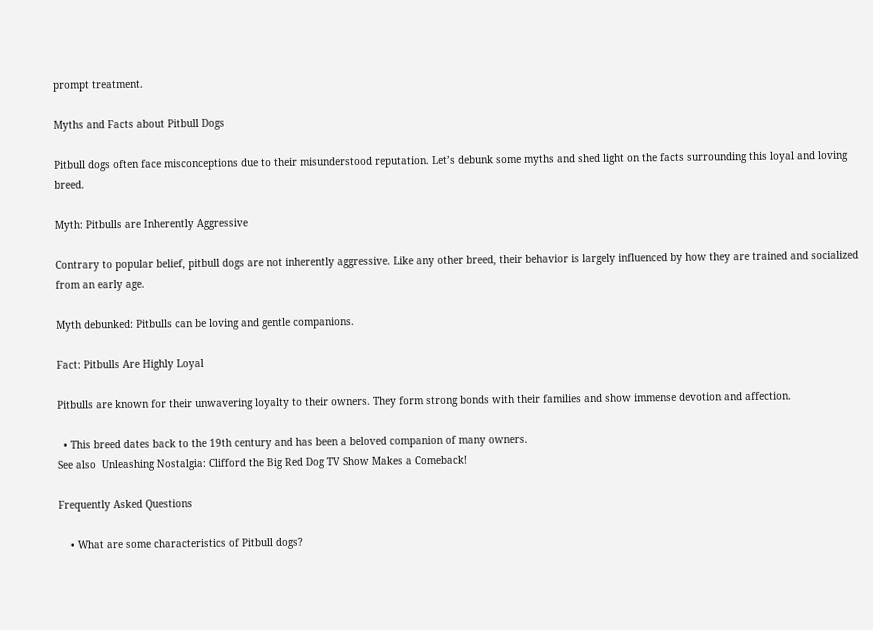prompt treatment.

Myths and Facts about Pitbull Dogs

Pitbull dogs often face misconceptions due to their misunderstood reputation. Let’s debunk some myths and shed light on the facts surrounding this loyal and loving breed.

Myth: Pitbulls are Inherently Aggressive

Contrary to popular belief, pitbull dogs are not inherently aggressive. Like any other breed, their behavior is largely influenced by how they are trained and socialized from an early age.

Myth debunked: Pitbulls can be loving and gentle companions.

Fact: Pitbulls Are Highly Loyal

Pitbulls are known for their unwavering loyalty to their owners. They form strong bonds with their families and show immense devotion and affection.

  • This breed dates back to the 19th century and has been a beloved companion of many owners.
See also  Unleashing Nostalgia: Clifford the Big Red Dog TV Show Makes a Comeback!

Frequently Asked Questions

    • What are some characteristics of Pitbull dogs?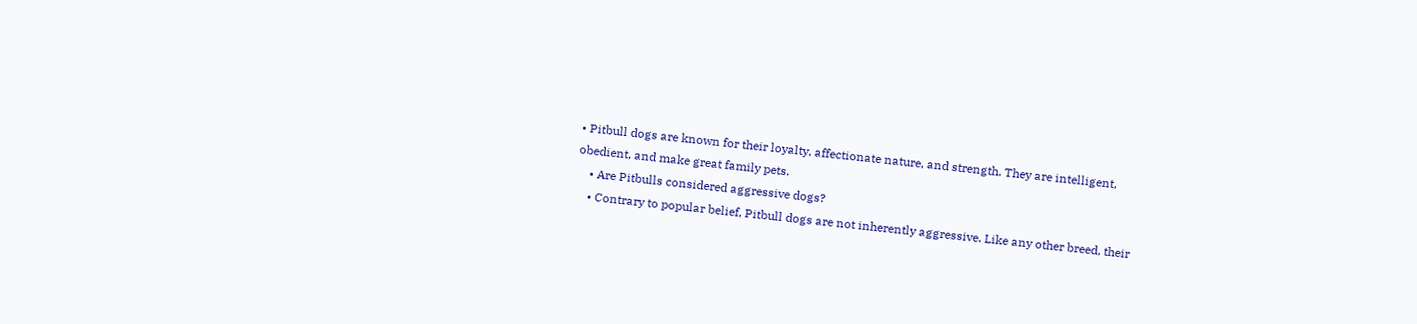• Pitbull dogs are known for their loyalty, affectionate nature, and strength. They are intelligent, obedient, and make great family pets.
    • Are Pitbulls considered aggressive dogs?
    • Contrary to popular belief, Pitbull dogs are not inherently aggressive. Like any other breed, their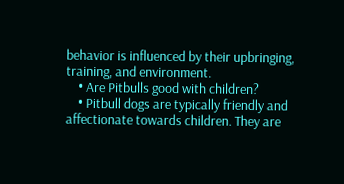behavior is influenced by their upbringing, training, and environment.
    • Are Pitbulls good with children?
    • Pitbull dogs are typically friendly and affectionate towards children. They are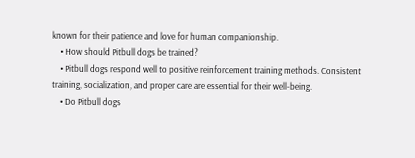known for their patience and love for human companionship.
    • How should Pitbull dogs be trained?
    • Pitbull dogs respond well to positive reinforcement training methods. Consistent training, socialization, and proper care are essential for their well-being.
    • Do Pitbull dogs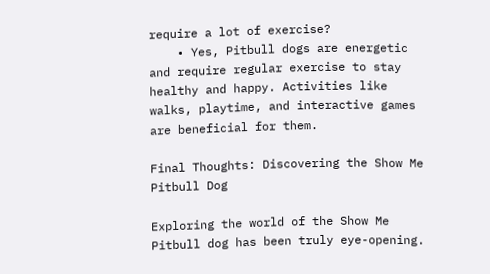require a lot of exercise?
    • Yes, Pitbull dogs are energetic and require regular exercise to stay healthy and happy. Activities like walks, playtime, and interactive games are beneficial for them.

Final Thoughts: Discovering the Show Me Pitbull Dog

Exploring the world of the Show Me Pitbull dog has been truly eye-opening.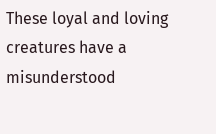These loyal and loving creatures have a misunderstood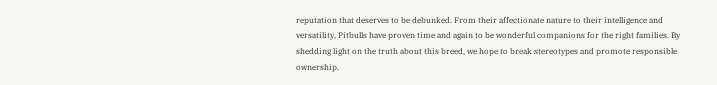reputation that deserves to be debunked. From their affectionate nature to their intelligence and versatility, Pitbulls have proven time and again to be wonderful companions for the right families. By shedding light on the truth about this breed, we hope to break stereotypes and promote responsible ownership.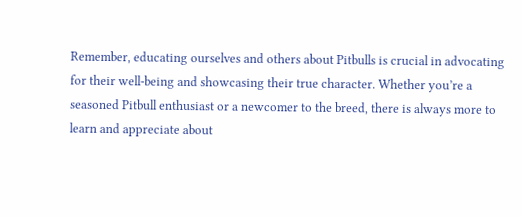Remember, educating ourselves and others about Pitbulls is crucial in advocating for their well-being and showcasing their true character. Whether you’re a seasoned Pitbull enthusiast or a newcomer to the breed, there is always more to learn and appreciate about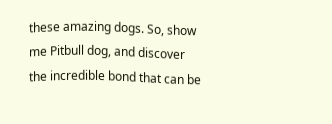these amazing dogs. So, show me Pitbull dog, and discover the incredible bond that can be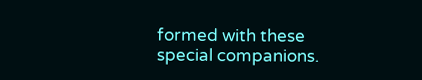formed with these special companions.